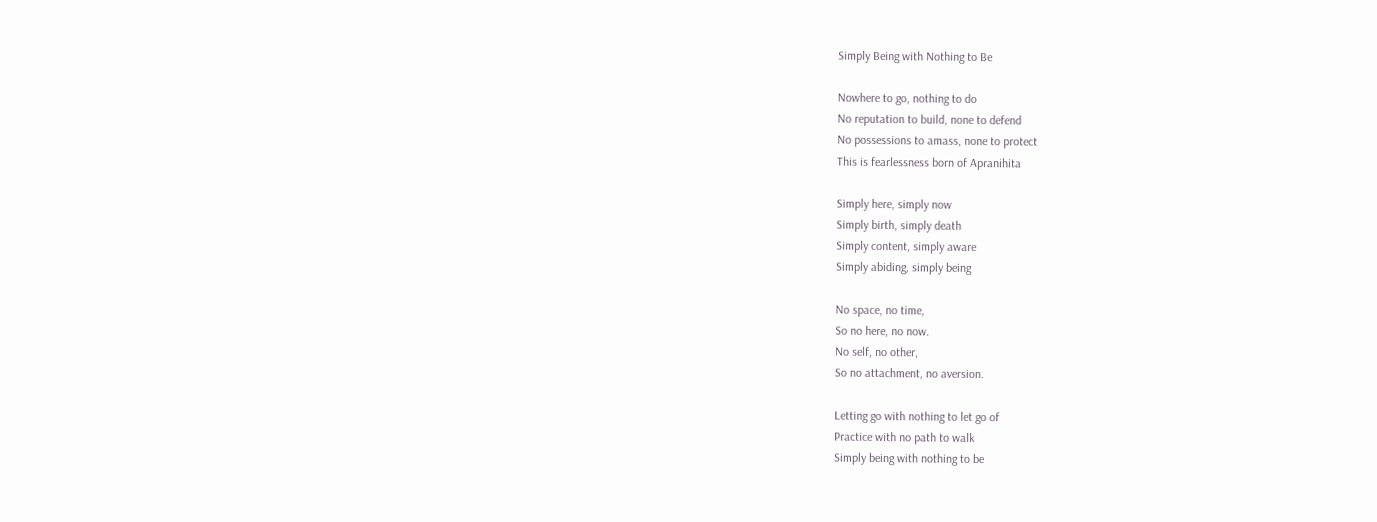Simply Being with Nothing to Be

Nowhere to go, nothing to do
No reputation to build, none to defend
No possessions to amass, none to protect
This is fearlessness born of Apranihita

Simply here, simply now
Simply birth, simply death
Simply content, simply aware
Simply abiding, simply being

No space, no time,
So no here, no now.
No self, no other,
So no attachment, no aversion.

Letting go with nothing to let go of
Practice with no path to walk
Simply being with nothing to be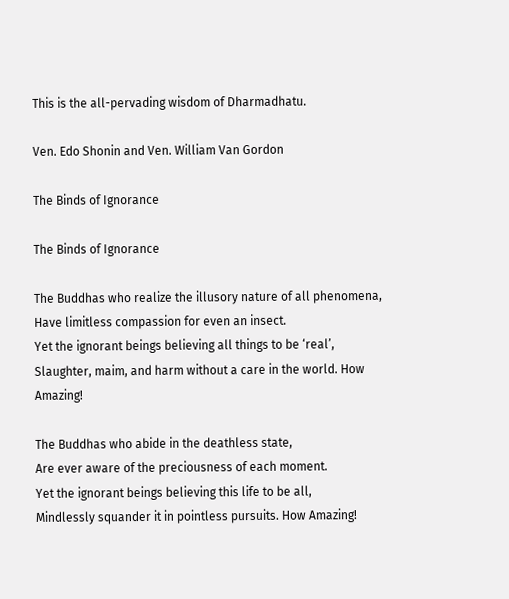This is the all-pervading wisdom of Dharmadhatu.

Ven. Edo Shonin and Ven. William Van Gordon

The Binds of Ignorance

The Binds of Ignorance

The Buddhas who realize the illusory nature of all phenomena,
Have limitless compassion for even an insect.
Yet the ignorant beings believing all things to be ‘real’,
Slaughter, maim, and harm without a care in the world. How Amazing!

The Buddhas who abide in the deathless state,
Are ever aware of the preciousness of each moment.
Yet the ignorant beings believing this life to be all,
Mindlessly squander it in pointless pursuits. How Amazing!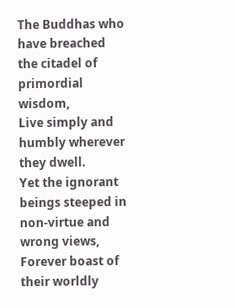The Buddhas who have breached the citadel of primordial wisdom,
Live simply and humbly wherever they dwell.
Yet the ignorant beings steeped in non-virtue and wrong views,
Forever boast of their worldly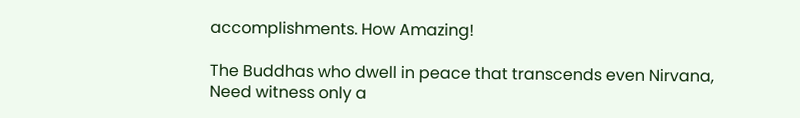accomplishments. How Amazing!

The Buddhas who dwell in peace that transcends even Nirvana,
Need witness only a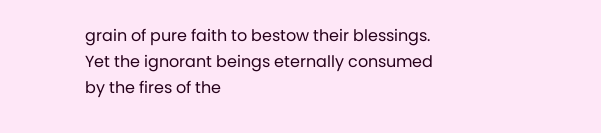grain of pure faith to bestow their blessings.
Yet the ignorant beings eternally consumed by the fires of the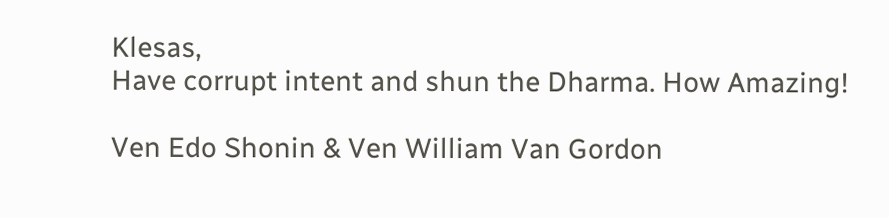Klesas,
Have corrupt intent and shun the Dharma. How Amazing!

Ven Edo Shonin & Ven William Van Gordon